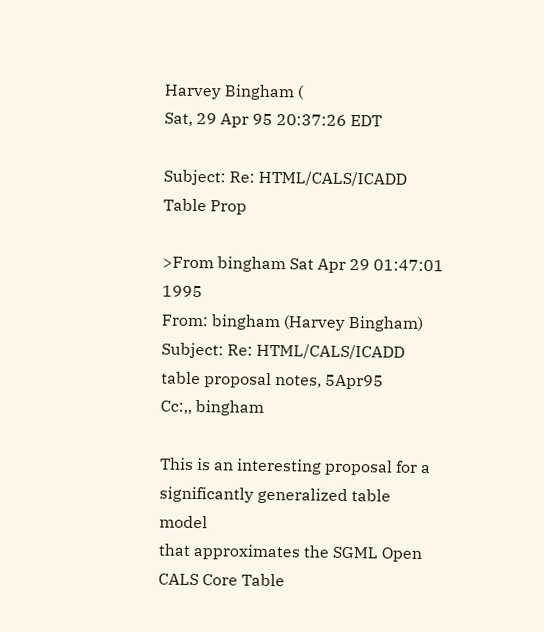Harvey Bingham (
Sat, 29 Apr 95 20:37:26 EDT

Subject: Re: HTML/CALS/ICADD Table Prop

>From bingham Sat Apr 29 01:47:01 1995
From: bingham (Harvey Bingham)
Subject: Re: HTML/CALS/ICADD table proposal notes, 5Apr95
Cc:,, bingham

This is an interesting proposal for a significantly generalized table model
that approximates the SGML Open CALS Core Table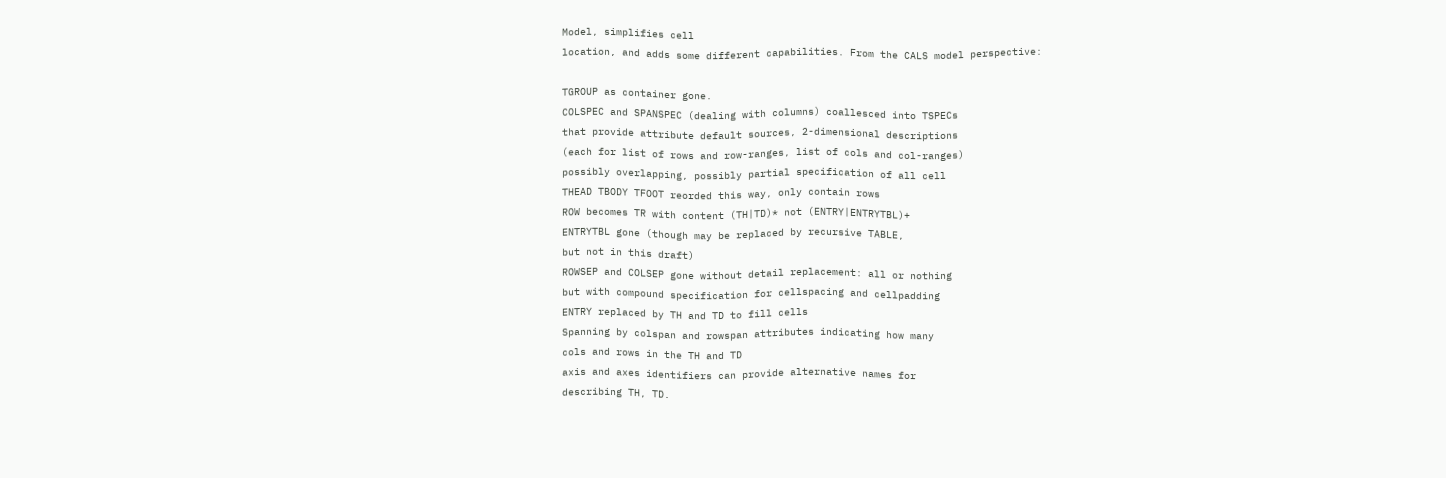Model, simplifies cell
location, and adds some different capabilities. From the CALS model perspective:

TGROUP as container gone.
COLSPEC and SPANSPEC (dealing with columns) coallesced into TSPECs
that provide attribute default sources, 2-dimensional descriptions
(each for list of rows and row-ranges, list of cols and col-ranges)
possibly overlapping, possibly partial specification of all cell
THEAD TBODY TFOOT reorded this way, only contain rows
ROW becomes TR with content (TH|TD)* not (ENTRY|ENTRYTBL)+
ENTRYTBL gone (though may be replaced by recursive TABLE,
but not in this draft)
ROWSEP and COLSEP gone without detail replacement: all or nothing
but with compound specification for cellspacing and cellpadding
ENTRY replaced by TH and TD to fill cells
Spanning by colspan and rowspan attributes indicating how many
cols and rows in the TH and TD
axis and axes identifiers can provide alternative names for
describing TH, TD.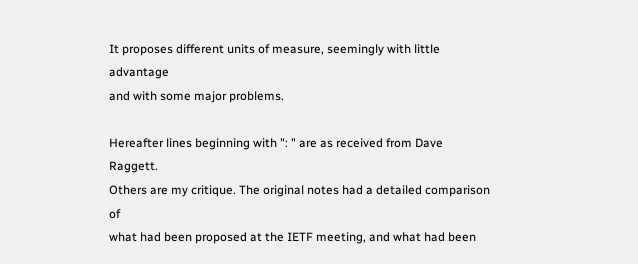It proposes different units of measure, seemingly with little advantage
and with some major problems.

Hereafter lines beginning with ": " are as received from Dave Raggett.
Others are my critique. The original notes had a detailed comparison of
what had been proposed at the IETF meeting, and what had been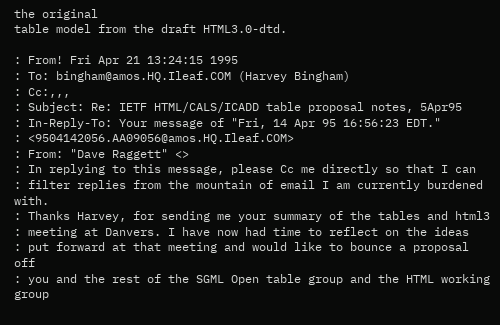the original
table model from the draft HTML3.0-dtd.

: From! Fri Apr 21 13:24:15 1995
: To: bingham@amos.HQ.Ileaf.COM (Harvey Bingham)
: Cc:,,,
: Subject: Re: IETF HTML/CALS/ICADD table proposal notes, 5Apr95
: In-Reply-To: Your message of "Fri, 14 Apr 95 16:56:23 EDT."
: <9504142056.AA09056@amos.HQ.Ileaf.COM>
: From: "Dave Raggett" <>
: In replying to this message, please Cc me directly so that I can
: filter replies from the mountain of email I am currently burdened with.
: Thanks Harvey, for sending me your summary of the tables and html3
: meeting at Danvers. I have now had time to reflect on the ideas
: put forward at that meeting and would like to bounce a proposal off
: you and the rest of the SGML Open table group and the HTML working group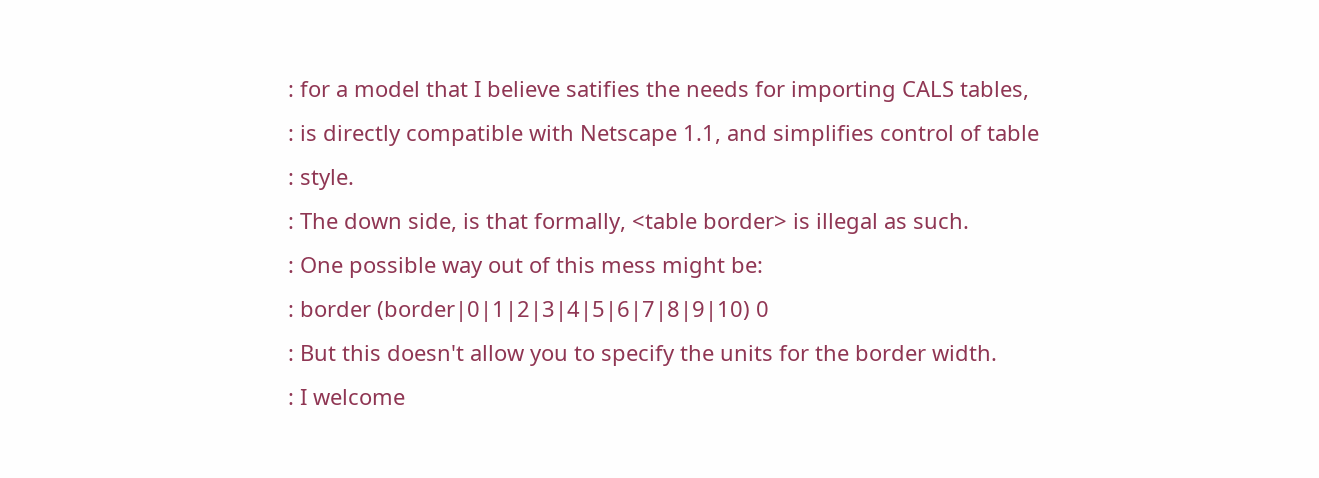: for a model that I believe satifies the needs for importing CALS tables,
: is directly compatible with Netscape 1.1, and simplifies control of table
: style.
: The down side, is that formally, <table border> is illegal as such.
: One possible way out of this mess might be:
: border (border|0|1|2|3|4|5|6|7|8|9|10) 0
: But this doesn't allow you to specify the units for the border width.
: I welcome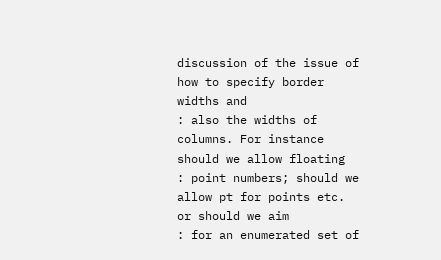discussion of the issue of how to specify border widths and
: also the widths of columns. For instance should we allow floating
: point numbers; should we allow pt for points etc. or should we aim
: for an enumerated set of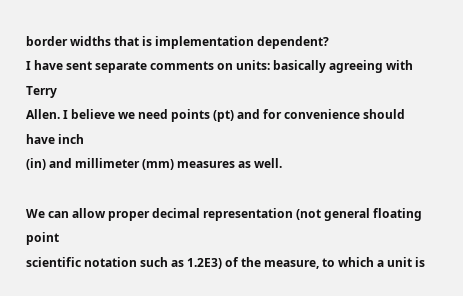border widths that is implementation dependent?
I have sent separate comments on units: basically agreeing with Terry
Allen. I believe we need points (pt) and for convenience should have inch
(in) and millimeter (mm) measures as well.

We can allow proper decimal representation (not general floating point
scientific notation such as 1.2E3) of the measure, to which a unit is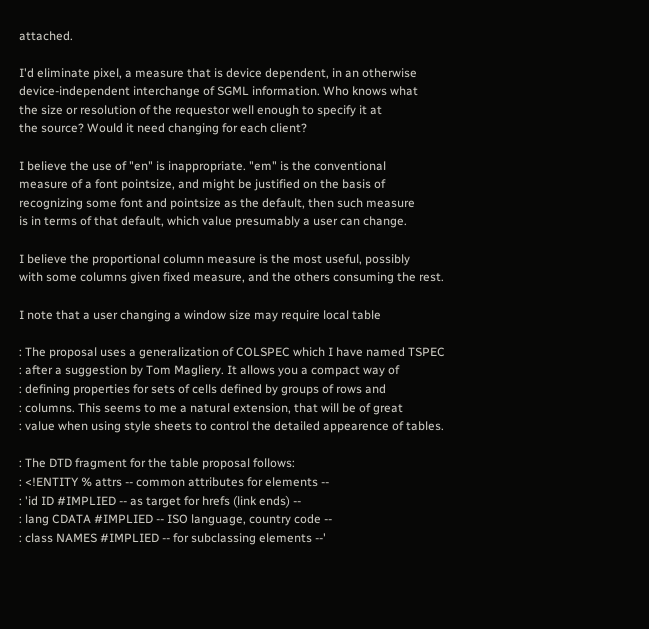attached.

I'd eliminate pixel, a measure that is device dependent, in an otherwise
device-independent interchange of SGML information. Who knows what
the size or resolution of the requestor well enough to specify it at
the source? Would it need changing for each client?

I believe the use of "en" is inappropriate. "em" is the conventional
measure of a font pointsize, and might be justified on the basis of
recognizing some font and pointsize as the default, then such measure
is in terms of that default, which value presumably a user can change.

I believe the proportional column measure is the most useful, possibly
with some columns given fixed measure, and the others consuming the rest.

I note that a user changing a window size may require local table

: The proposal uses a generalization of COLSPEC which I have named TSPEC
: after a suggestion by Tom Magliery. It allows you a compact way of
: defining properties for sets of cells defined by groups of rows and
: columns. This seems to me a natural extension, that will be of great
: value when using style sheets to control the detailed appearence of tables.

: The DTD fragment for the table proposal follows:
: <!ENTITY % attrs -- common attributes for elements --
: 'id ID #IMPLIED -- as target for hrefs (link ends) --
: lang CDATA #IMPLIED -- ISO language, country code --
: class NAMES #IMPLIED -- for subclassing elements --'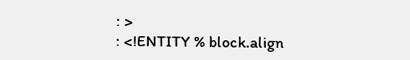: >
: <!ENTITY % block.align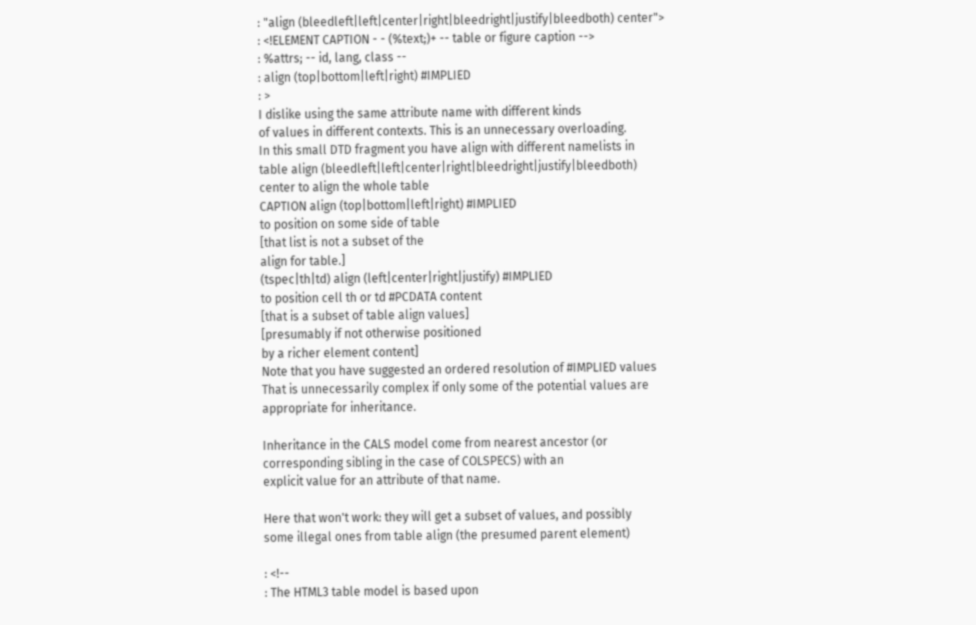: "align (bleedleft|left|center|right|bleedright|justify|bleedboth) center">
: <!ELEMENT CAPTION - - (%text;)+ -- table or figure caption -->
: %attrs; -- id, lang, class --
: align (top|bottom|left|right) #IMPLIED
: >
I dislike using the same attribute name with different kinds
of values in different contexts. This is an unnecessary overloading.
In this small DTD fragment you have align with different namelists in
table align (bleedleft|left|center|right|bleedright|justify|bleedboth)
center to align the whole table
CAPTION align (top|bottom|left|right) #IMPLIED
to position on some side of table
[that list is not a subset of the
align for table.]
(tspec|th|td) align (left|center|right|justify) #IMPLIED
to position cell th or td #PCDATA content
[that is a subset of table align values]
[presumably if not otherwise positioned
by a richer element content]
Note that you have suggested an ordered resolution of #IMPLIED values
That is unnecessarily complex if only some of the potential values are
appropriate for inheritance.

Inheritance in the CALS model come from nearest ancestor (or
corresponding sibling in the case of COLSPECS) with an
explicit value for an attribute of that name.

Here that won't work: they will get a subset of values, and possibly
some illegal ones from table align (the presumed parent element)

: <!--
: The HTML3 table model is based upon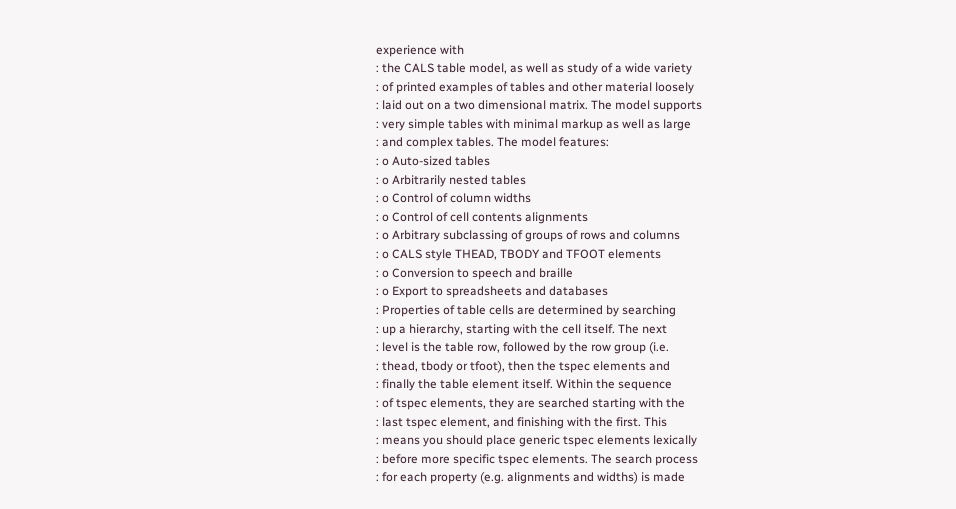experience with
: the CALS table model, as well as study of a wide variety
: of printed examples of tables and other material loosely
: laid out on a two dimensional matrix. The model supports
: very simple tables with minimal markup as well as large
: and complex tables. The model features:
: o Auto-sized tables
: o Arbitrarily nested tables
: o Control of column widths
: o Control of cell contents alignments
: o Arbitrary subclassing of groups of rows and columns
: o CALS style THEAD, TBODY and TFOOT elements
: o Conversion to speech and braille
: o Export to spreadsheets and databases
: Properties of table cells are determined by searching
: up a hierarchy, starting with the cell itself. The next
: level is the table row, followed by the row group (i.e.
: thead, tbody or tfoot), then the tspec elements and
: finally the table element itself. Within the sequence
: of tspec elements, they are searched starting with the
: last tspec element, and finishing with the first. This
: means you should place generic tspec elements lexically
: before more specific tspec elements. The search process
: for each property (e.g. alignments and widths) is made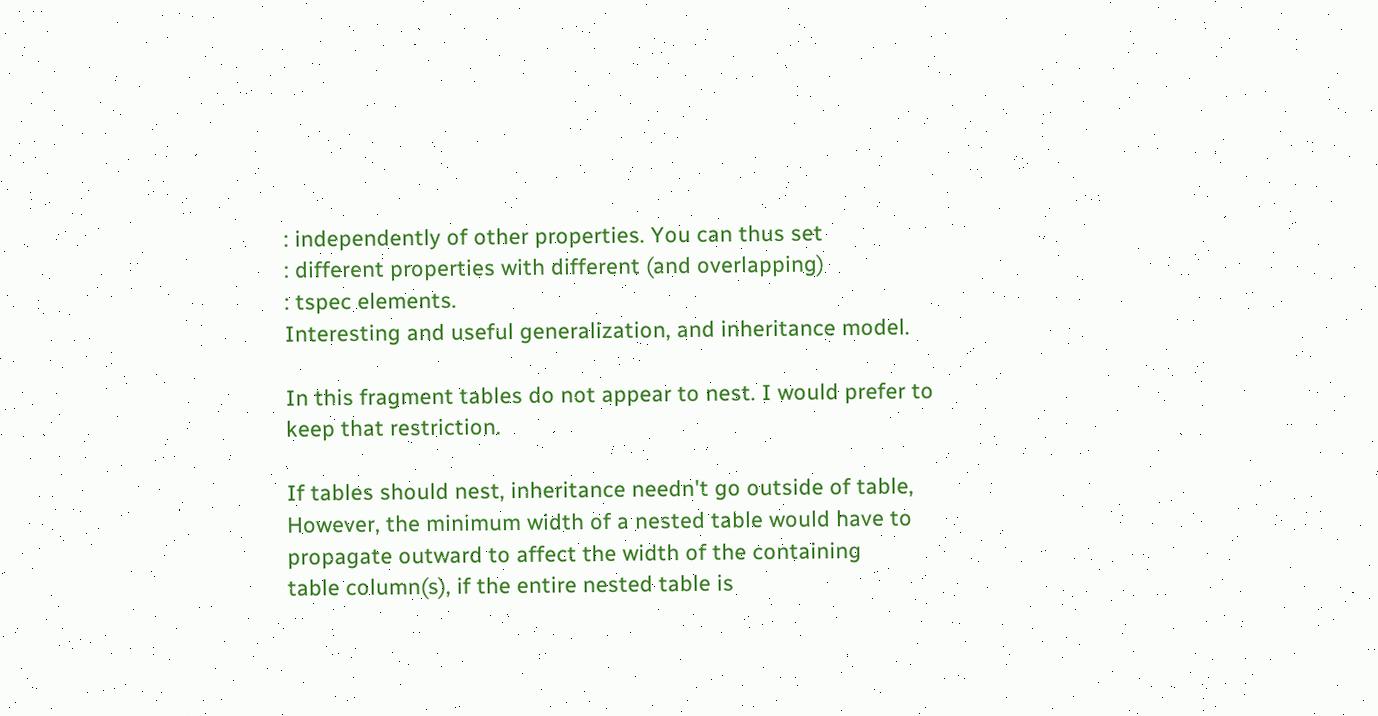: independently of other properties. You can thus set
: different properties with different (and overlapping)
: tspec elements.
Interesting and useful generalization, and inheritance model.

In this fragment tables do not appear to nest. I would prefer to
keep that restriction.

If tables should nest, inheritance needn't go outside of table,
However, the minimum width of a nested table would have to
propagate outward to affect the width of the containing
table column(s), if the entire nested table is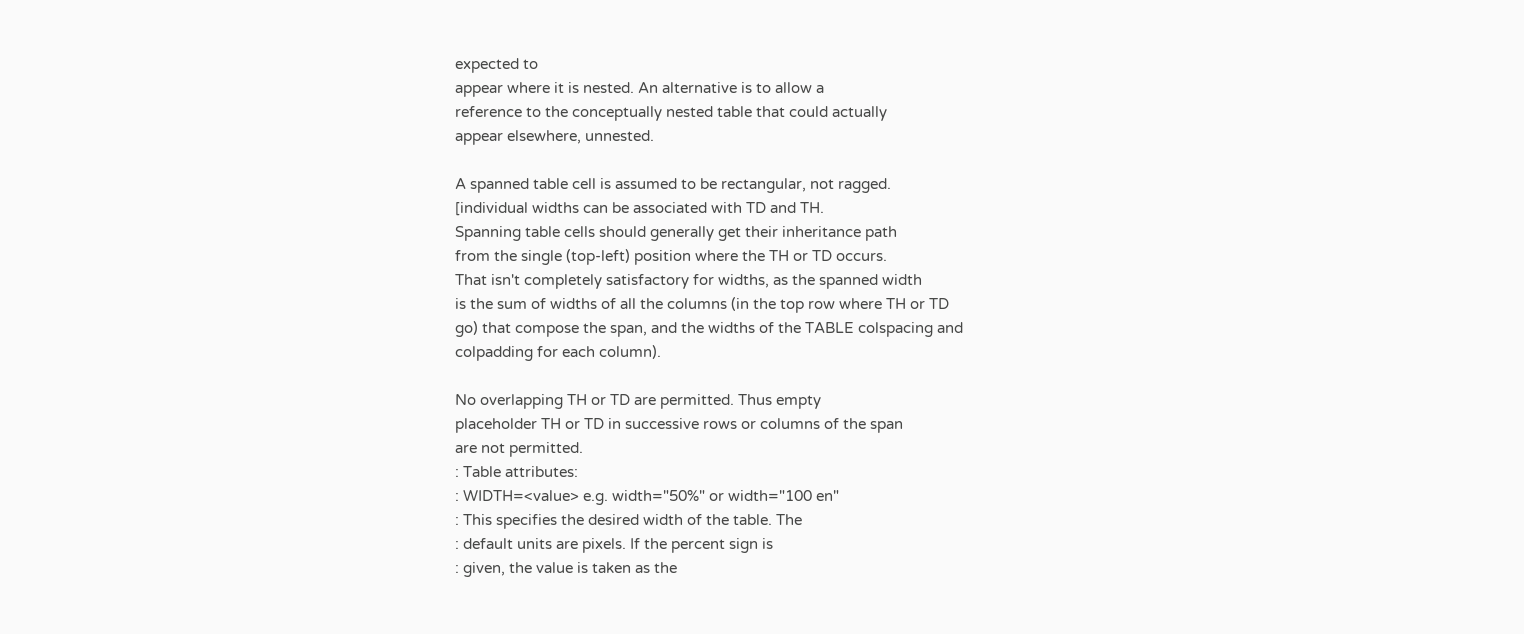expected to
appear where it is nested. An alternative is to allow a
reference to the conceptually nested table that could actually
appear elsewhere, unnested.

A spanned table cell is assumed to be rectangular, not ragged.
[individual widths can be associated with TD and TH.
Spanning table cells should generally get their inheritance path
from the single (top-left) position where the TH or TD occurs.
That isn't completely satisfactory for widths, as the spanned width
is the sum of widths of all the columns (in the top row where TH or TD
go) that compose the span, and the widths of the TABLE colspacing and
colpadding for each column).

No overlapping TH or TD are permitted. Thus empty
placeholder TH or TD in successive rows or columns of the span
are not permitted.
: Table attributes:
: WIDTH=<value> e.g. width="50%" or width="100 en"
: This specifies the desired width of the table. The
: default units are pixels. If the percent sign is
: given, the value is taken as the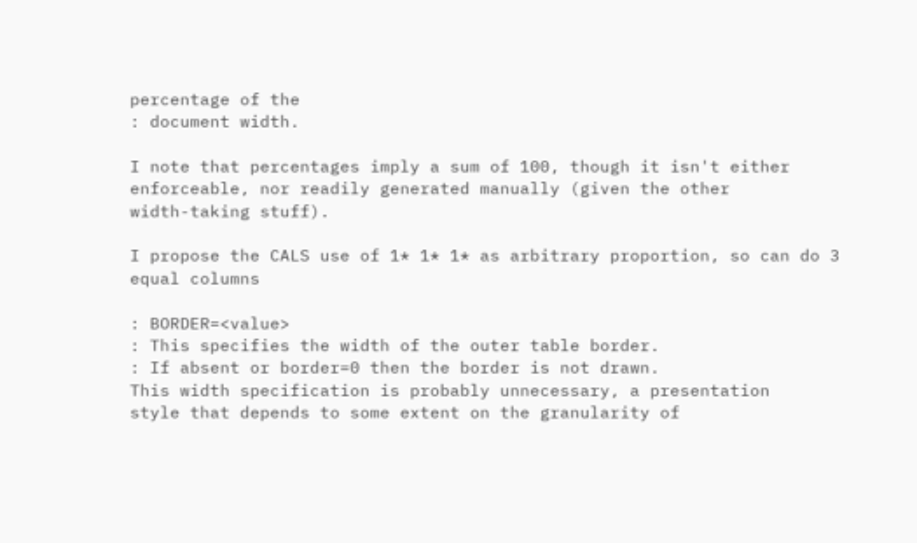percentage of the
: document width.

I note that percentages imply a sum of 100, though it isn't either
enforceable, nor readily generated manually (given the other
width-taking stuff).

I propose the CALS use of 1* 1* 1* as arbitrary proportion, so can do 3
equal columns

: BORDER=<value>
: This specifies the width of the outer table border.
: If absent or border=0 then the border is not drawn.
This width specification is probably unnecessary, a presentation
style that depends to some extent on the granularity of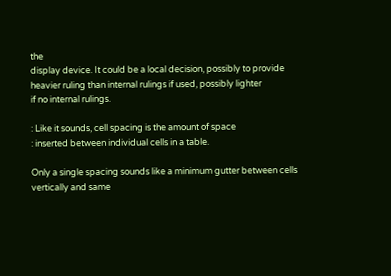the
display device. It could be a local decision, possibly to provide
heavier ruling than internal rulings if used, possibly lighter
if no internal rulings.

: Like it sounds, cell spacing is the amount of space
: inserted between individual cells in a table.

Only a single spacing sounds like a minimum gutter between cells
vertically and same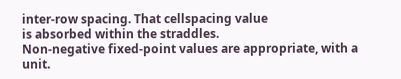inter-row spacing. That cellspacing value
is absorbed within the straddles.
Non-negative fixed-point values are appropriate, with a unit.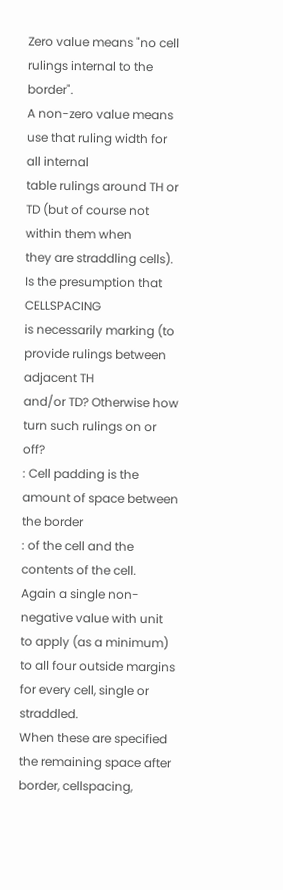Zero value means "no cell rulings internal to the border".
A non-zero value means use that ruling width for all internal
table rulings around TH or TD (but of course not within them when
they are straddling cells). Is the presumption that CELLSPACING
is necessarily marking (to provide rulings between adjacent TH
and/or TD? Otherwise how turn such rulings on or off?
: Cell padding is the amount of space between the border
: of the cell and the contents of the cell.
Again a single non-negative value with unit to apply (as a minimum)
to all four outside margins for every cell, single or straddled.
When these are specified the remaining space after border, cellspacing,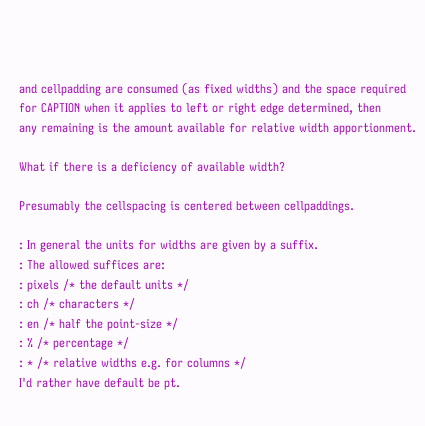and cellpadding are consumed (as fixed widths) and the space required
for CAPTION when it applies to left or right edge determined, then
any remaining is the amount available for relative width apportionment.

What if there is a deficiency of available width?

Presumably the cellspacing is centered between cellpaddings.

: In general the units for widths are given by a suffix.
: The allowed suffices are:
: pixels /* the default units */
: ch /* characters */
: en /* half the point-size */
: % /* percentage */
: * /* relative widths e.g. for columns */
I'd rather have default be pt.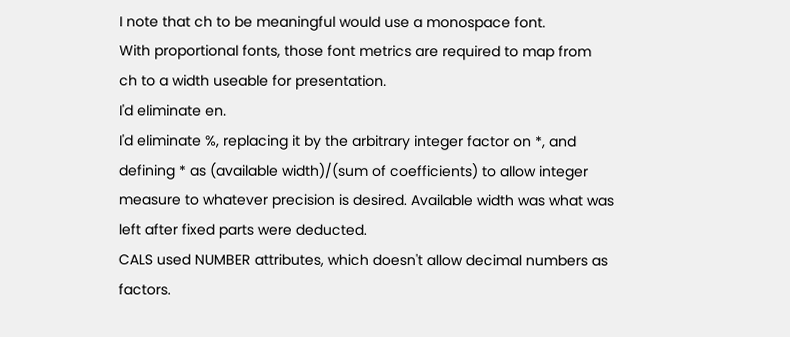I note that ch to be meaningful would use a monospace font.
With proportional fonts, those font metrics are required to map from
ch to a width useable for presentation.
I'd eliminate en.
I'd eliminate %, replacing it by the arbitrary integer factor on *, and
defining * as (available width)/(sum of coefficients) to allow integer
measure to whatever precision is desired. Available width was what was
left after fixed parts were deducted.
CALS used NUMBER attributes, which doesn't allow decimal numbers as factors.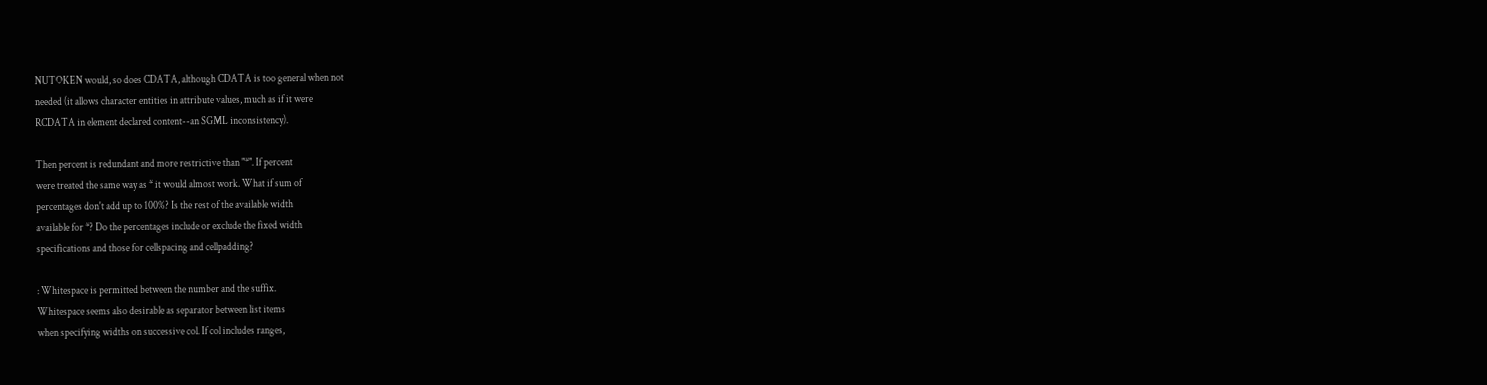NUTOKEN would, so does CDATA, although CDATA is too general when not
needed (it allows character entities in attribute values, much as if it were
RCDATA in element declared content--an SGML inconsistency).

Then percent is redundant and more restrictive than "*". If percent
were treated the same way as * it would almost work. What if sum of
percentages don't add up to 100%? Is the rest of the available width
available for *? Do the percentages include or exclude the fixed width
specifications and those for cellspacing and cellpadding?

: Whitespace is permitted between the number and the suffix.
Whitespace seems also desirable as separator between list items
when specifying widths on successive col. If col includes ranges,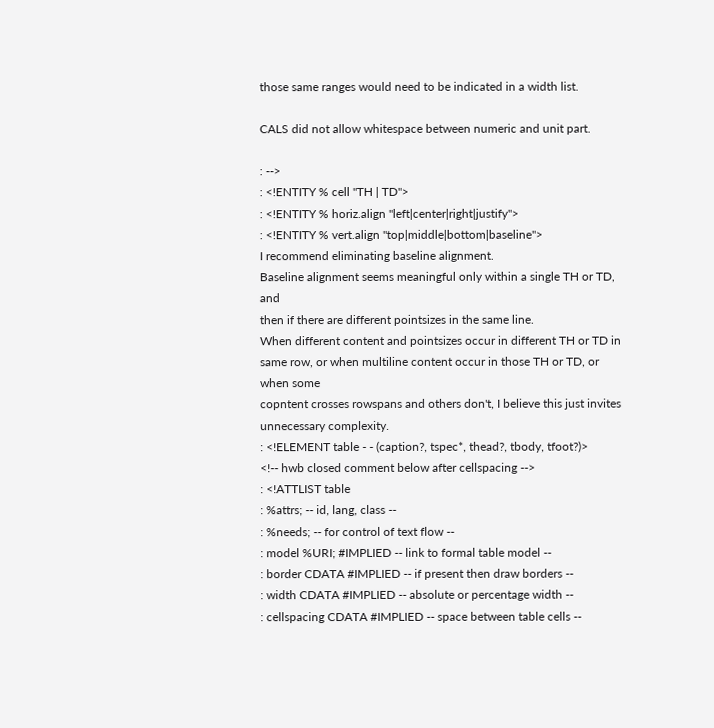those same ranges would need to be indicated in a width list.

CALS did not allow whitespace between numeric and unit part.

: -->
: <!ENTITY % cell "TH | TD">
: <!ENTITY % horiz.align "left|center|right|justify">
: <!ENTITY % vert.align "top|middle|bottom|baseline">
I recommend eliminating baseline alignment.
Baseline alignment seems meaningful only within a single TH or TD, and
then if there are different pointsizes in the same line.
When different content and pointsizes occur in different TH or TD in
same row, or when multiline content occur in those TH or TD, or when some
copntent crosses rowspans and others don't, I believe this just invites
unnecessary complexity.
: <!ELEMENT table - - (caption?, tspec*, thead?, tbody, tfoot?)>
<!-- hwb closed comment below after cellspacing -->
: <!ATTLIST table
: %attrs; -- id, lang, class --
: %needs; -- for control of text flow --
: model %URI; #IMPLIED -- link to formal table model --
: border CDATA #IMPLIED -- if present then draw borders --
: width CDATA #IMPLIED -- absolute or percentage width --
: cellspacing CDATA #IMPLIED -- space between table cells --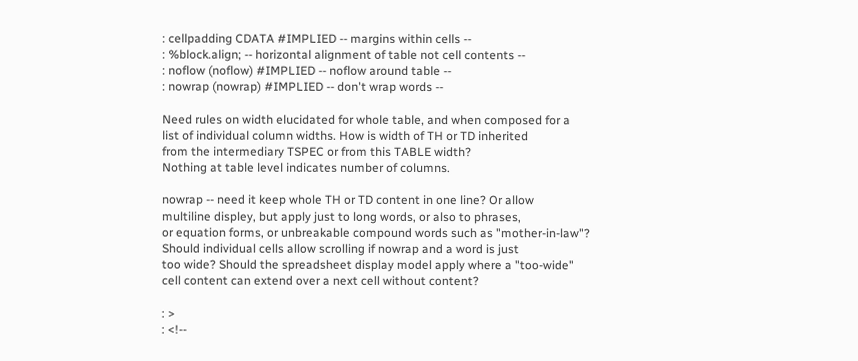: cellpadding CDATA #IMPLIED -- margins within cells --
: %block.align; -- horizontal alignment of table not cell contents --
: noflow (noflow) #IMPLIED -- noflow around table --
: nowrap (nowrap) #IMPLIED -- don't wrap words --

Need rules on width elucidated for whole table, and when composed for a
list of individual column widths. How is width of TH or TD inherited
from the intermediary TSPEC or from this TABLE width?
Nothing at table level indicates number of columns.

nowrap -- need it keep whole TH or TD content in one line? Or allow
multiline displey, but apply just to long words, or also to phrases,
or equation forms, or unbreakable compound words such as "mother-in-law"?
Should individual cells allow scrolling if nowrap and a word is just
too wide? Should the spreadsheet display model apply where a "too-wide"
cell content can extend over a next cell without content?

: >
: <!--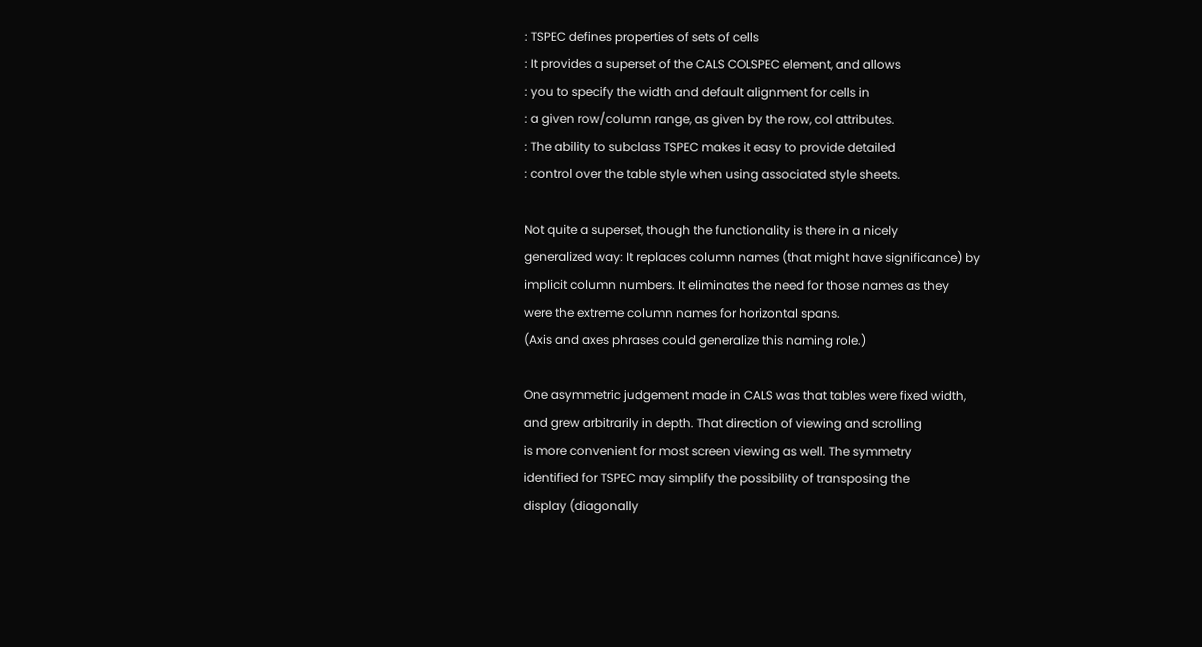: TSPEC defines properties of sets of cells
: It provides a superset of the CALS COLSPEC element, and allows
: you to specify the width and default alignment for cells in
: a given row/column range, as given by the row, col attributes.
: The ability to subclass TSPEC makes it easy to provide detailed
: control over the table style when using associated style sheets.

Not quite a superset, though the functionality is there in a nicely
generalized way: It replaces column names (that might have significance) by
implicit column numbers. It eliminates the need for those names as they
were the extreme column names for horizontal spans.
(Axis and axes phrases could generalize this naming role.)

One asymmetric judgement made in CALS was that tables were fixed width,
and grew arbitrarily in depth. That direction of viewing and scrolling
is more convenient for most screen viewing as well. The symmetry
identified for TSPEC may simplify the possibility of transposing the
display (diagonally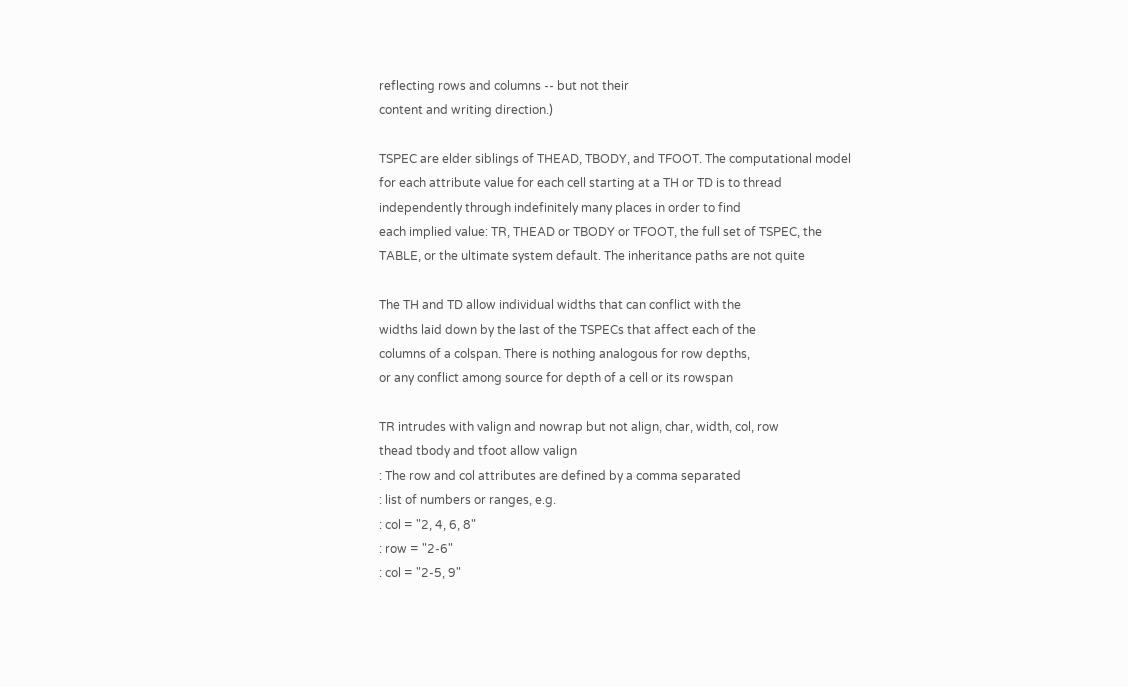reflecting rows and columns -- but not their
content and writing direction.)

TSPEC are elder siblings of THEAD, TBODY, and TFOOT. The computational model
for each attribute value for each cell starting at a TH or TD is to thread
independently through indefinitely many places in order to find
each implied value: TR, THEAD or TBODY or TFOOT, the full set of TSPEC, the
TABLE, or the ultimate system default. The inheritance paths are not quite

The TH and TD allow individual widths that can conflict with the
widths laid down by the last of the TSPECs that affect each of the
columns of a colspan. There is nothing analogous for row depths,
or any conflict among source for depth of a cell or its rowspan

TR intrudes with valign and nowrap but not align, char, width, col, row
thead tbody and tfoot allow valign
: The row and col attributes are defined by a comma separated
: list of numbers or ranges, e.g.
: col = "2, 4, 6, 8"
: row = "2-6"
: col = "2-5, 9"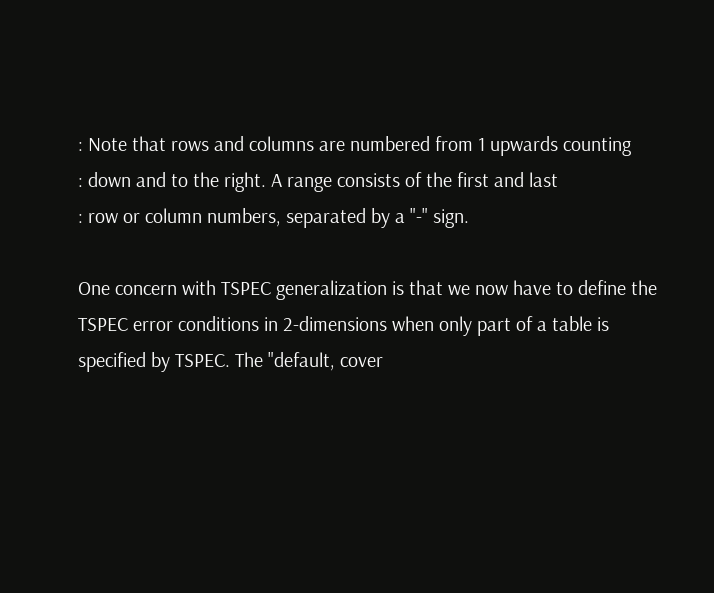: Note that rows and columns are numbered from 1 upwards counting
: down and to the right. A range consists of the first and last
: row or column numbers, separated by a "-" sign.

One concern with TSPEC generalization is that we now have to define the
TSPEC error conditions in 2-dimensions when only part of a table is
specified by TSPEC. The "default, cover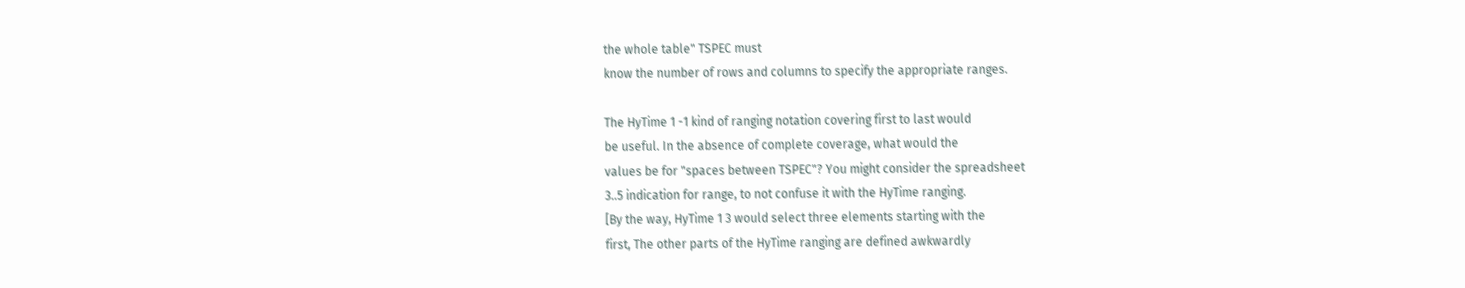the whole table" TSPEC must
know the number of rows and columns to specify the appropriate ranges.

The HyTime 1 -1 kind of ranging notation covering first to last would
be useful. In the absence of complete coverage, what would the
values be for "spaces between TSPEC"? You might consider the spreadsheet
3..5 indication for range, to not confuse it with the HyTime ranging.
[By the way, HyTime 1 3 would select three elements starting with the
first, The other parts of the HyTime ranging are defined awkwardly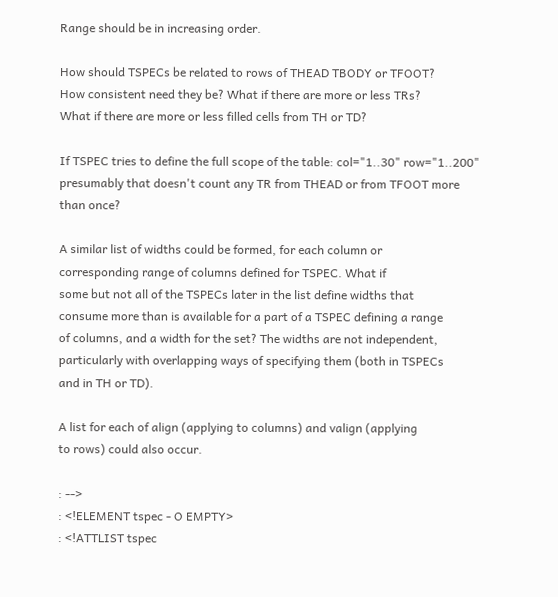Range should be in increasing order.

How should TSPECs be related to rows of THEAD TBODY or TFOOT?
How consistent need they be? What if there are more or less TRs?
What if there are more or less filled cells from TH or TD?

If TSPEC tries to define the full scope of the table: col="1..30" row="1..200"
presumably that doesn't count any TR from THEAD or from TFOOT more
than once?

A similar list of widths could be formed, for each column or
corresponding range of columns defined for TSPEC. What if
some but not all of the TSPECs later in the list define widths that
consume more than is available for a part of a TSPEC defining a range
of columns, and a width for the set? The widths are not independent,
particularly with overlapping ways of specifying them (both in TSPECs
and in TH or TD).

A list for each of align (applying to columns) and valign (applying
to rows) could also occur.

: -->
: <!ELEMENT tspec - O EMPTY>
: <!ATTLIST tspec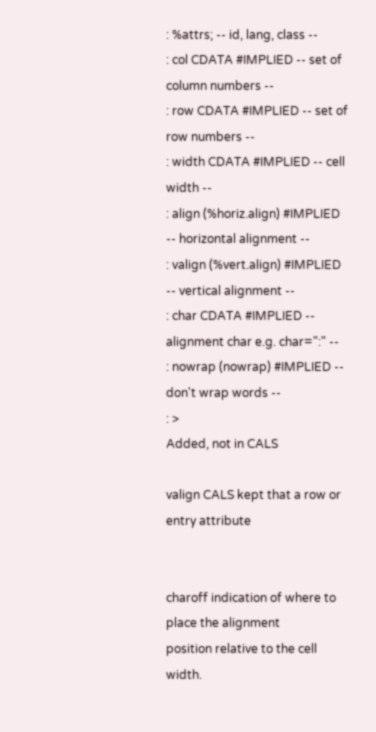: %attrs; -- id, lang, class --
: col CDATA #IMPLIED -- set of column numbers --
: row CDATA #IMPLIED -- set of row numbers --
: width CDATA #IMPLIED -- cell width --
: align (%horiz.align) #IMPLIED -- horizontal alignment --
: valign (%vert.align) #IMPLIED -- vertical alignment --
: char CDATA #IMPLIED -- alignment char e.g. char=":" --
: nowrap (nowrap) #IMPLIED -- don't wrap words --
: >
Added, not in CALS

valign CALS kept that a row or entry attribute


charoff indication of where to place the alignment
position relative to the cell width.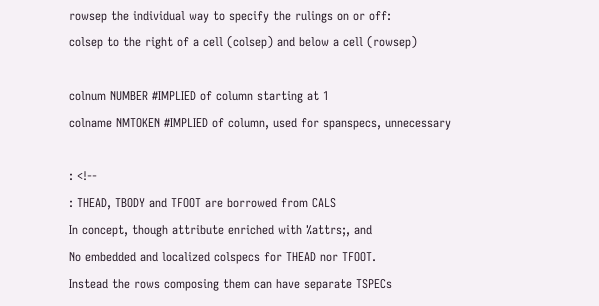rowsep the individual way to specify the rulings on or off:
colsep to the right of a cell (colsep) and below a cell (rowsep)

colnum NUMBER #IMPLIED of column starting at 1
colname NMTOKEN #IMPLIED of column, used for spanspecs, unnecessary

: <!--
: THEAD, TBODY and TFOOT are borrowed from CALS
In concept, though attribute enriched with %attrs;, and
No embedded and localized colspecs for THEAD nor TFOOT.
Instead the rows composing them can have separate TSPECs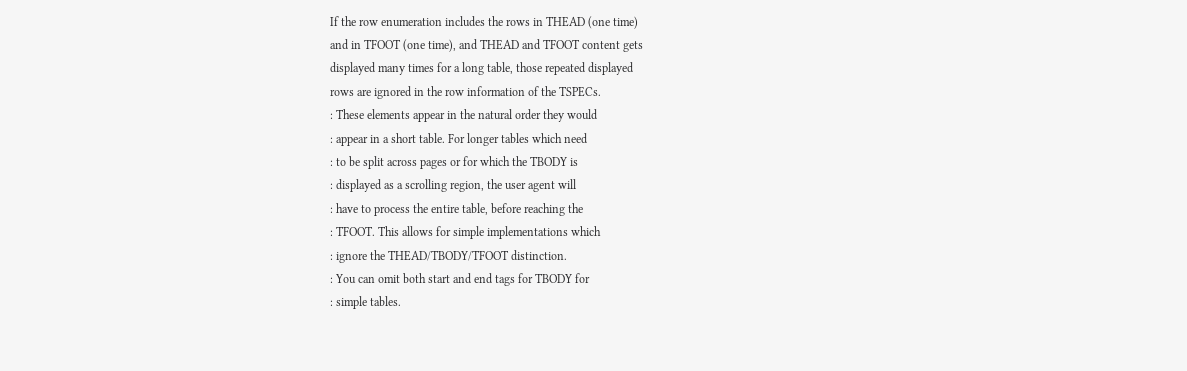If the row enumeration includes the rows in THEAD (one time)
and in TFOOT (one time), and THEAD and TFOOT content gets
displayed many times for a long table, those repeated displayed
rows are ignored in the row information of the TSPECs.
: These elements appear in the natural order they would
: appear in a short table. For longer tables which need
: to be split across pages or for which the TBODY is
: displayed as a scrolling region, the user agent will
: have to process the entire table, before reaching the
: TFOOT. This allows for simple implementations which
: ignore the THEAD/TBODY/TFOOT distinction.
: You can omit both start and end tags for TBODY for
: simple tables.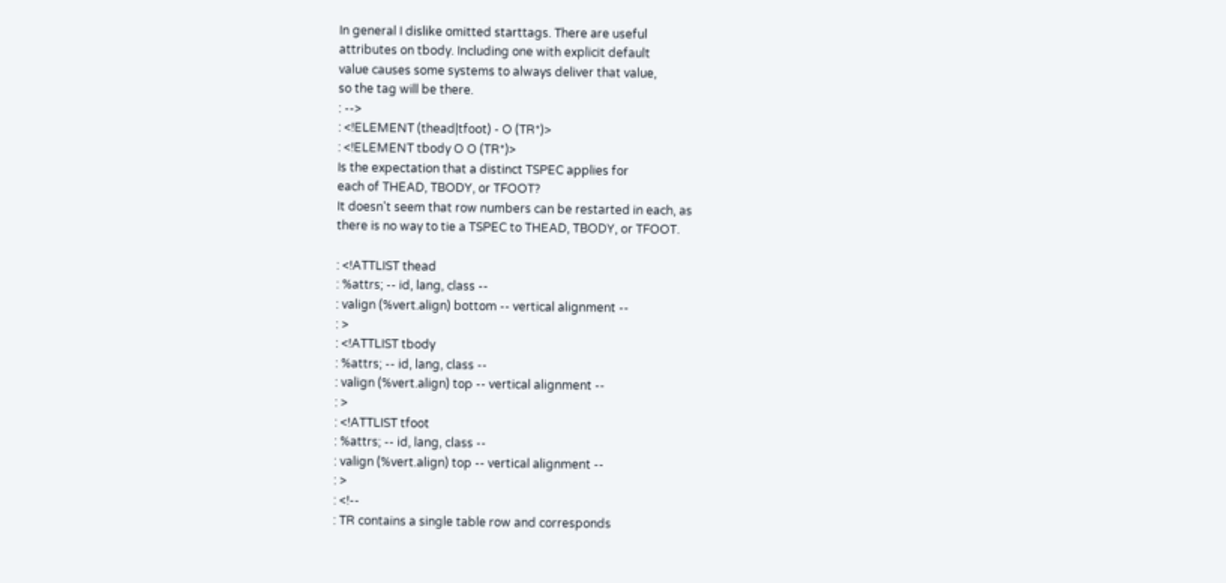In general I dislike omitted starttags. There are useful
attributes on tbody. Including one with explicit default
value causes some systems to always deliver that value,
so the tag will be there.
: -->
: <!ELEMENT (thead|tfoot) - O (TR*)>
: <!ELEMENT tbody O O (TR*)>
Is the expectation that a distinct TSPEC applies for
each of THEAD, TBODY, or TFOOT?
It doesn't seem that row numbers can be restarted in each, as
there is no way to tie a TSPEC to THEAD, TBODY, or TFOOT.

: <!ATTLIST thead
: %attrs; -- id, lang, class --
: valign (%vert.align) bottom -- vertical alignment --
: >
: <!ATTLIST tbody
: %attrs; -- id, lang, class --
: valign (%vert.align) top -- vertical alignment --
: >
: <!ATTLIST tfoot
: %attrs; -- id, lang, class --
: valign (%vert.align) top -- vertical alignment --
: >
: <!--
: TR contains a single table row and corresponds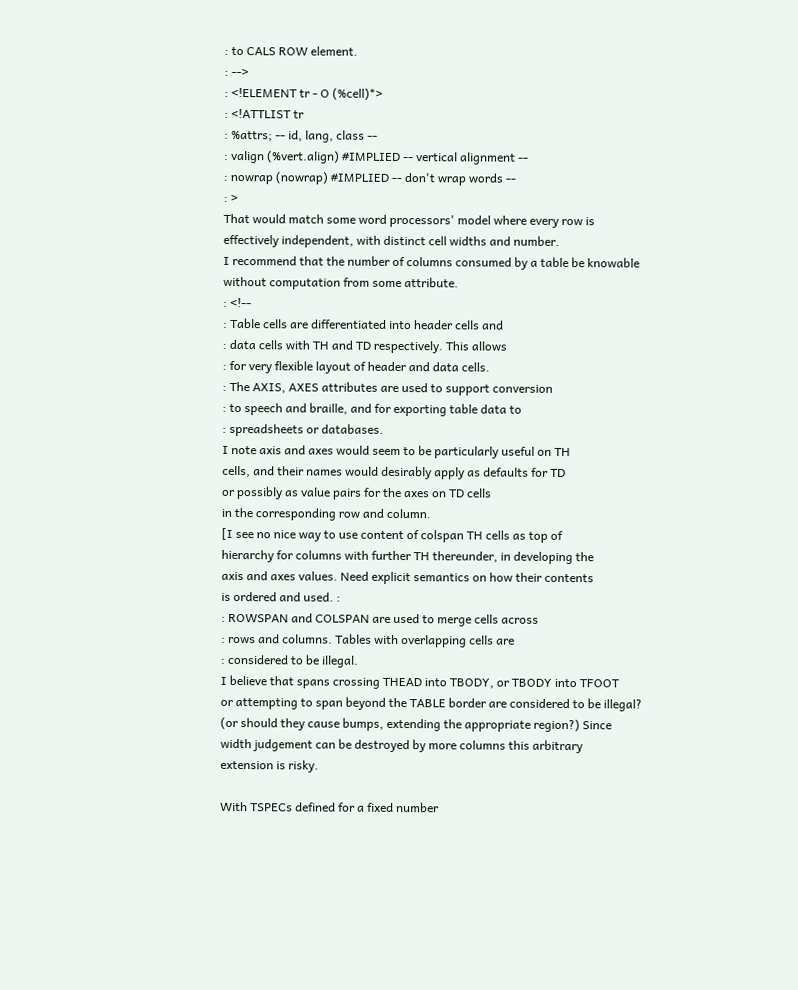: to CALS ROW element.
: -->
: <!ELEMENT tr - O (%cell)*>
: <!ATTLIST tr
: %attrs; -- id, lang, class --
: valign (%vert.align) #IMPLIED -- vertical alignment --
: nowrap (nowrap) #IMPLIED -- don't wrap words --
: >
That would match some word processors' model where every row is
effectively independent, with distinct cell widths and number.
I recommend that the number of columns consumed by a table be knowable
without computation from some attribute.
: <!--
: Table cells are differentiated into header cells and
: data cells with TH and TD respectively. This allows
: for very flexible layout of header and data cells.
: The AXIS, AXES attributes are used to support conversion
: to speech and braille, and for exporting table data to
: spreadsheets or databases.
I note axis and axes would seem to be particularly useful on TH
cells, and their names would desirably apply as defaults for TD
or possibly as value pairs for the axes on TD cells
in the corresponding row and column.
[I see no nice way to use content of colspan TH cells as top of
hierarchy for columns with further TH thereunder, in developing the
axis and axes values. Need explicit semantics on how their contents
is ordered and used. :
: ROWSPAN and COLSPAN are used to merge cells across
: rows and columns. Tables with overlapping cells are
: considered to be illegal.
I believe that spans crossing THEAD into TBODY, or TBODY into TFOOT
or attempting to span beyond the TABLE border are considered to be illegal?
(or should they cause bumps, extending the appropriate region?) Since
width judgement can be destroyed by more columns this arbitrary
extension is risky.

With TSPECs defined for a fixed number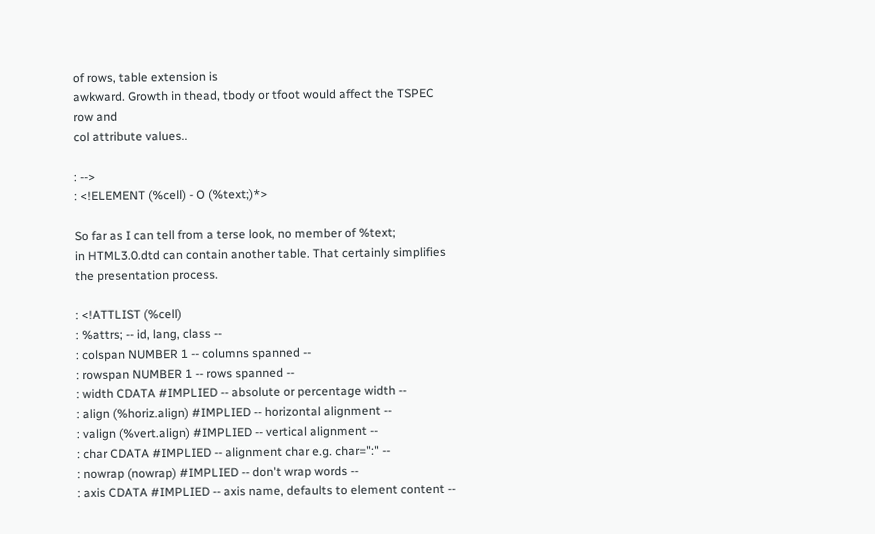of rows, table extension is
awkward. Growth in thead, tbody or tfoot would affect the TSPEC row and
col attribute values..

: -->
: <!ELEMENT (%cell) - O (%text;)*>

So far as I can tell from a terse look, no member of %text;
in HTML3.0.dtd can contain another table. That certainly simplifies
the presentation process.

: <!ATTLIST (%cell)
: %attrs; -- id, lang, class --
: colspan NUMBER 1 -- columns spanned --
: rowspan NUMBER 1 -- rows spanned --
: width CDATA #IMPLIED -- absolute or percentage width --
: align (%horiz.align) #IMPLIED -- horizontal alignment --
: valign (%vert.align) #IMPLIED -- vertical alignment --
: char CDATA #IMPLIED -- alignment char e.g. char=":" --
: nowrap (nowrap) #IMPLIED -- don't wrap words --
: axis CDATA #IMPLIED -- axis name, defaults to element content --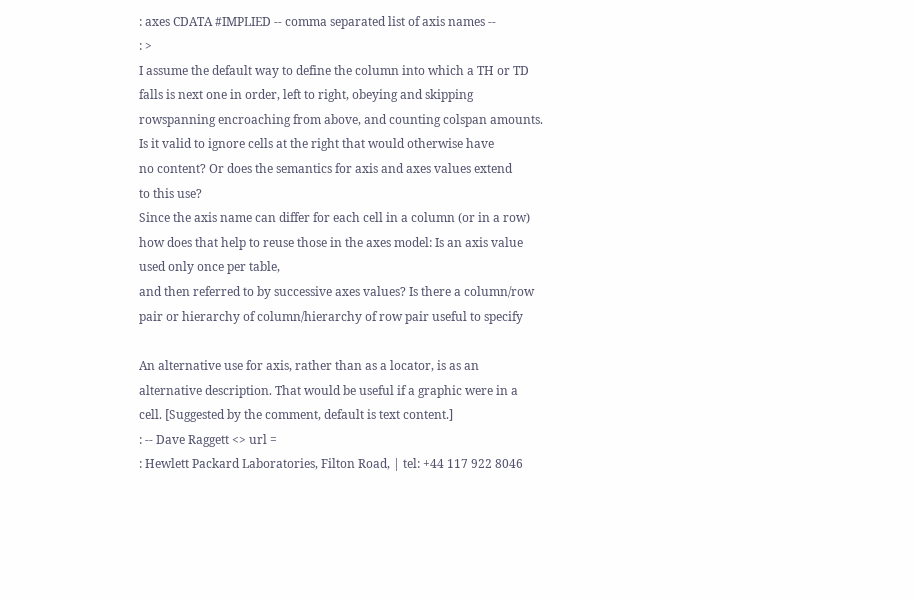: axes CDATA #IMPLIED -- comma separated list of axis names --
: >
I assume the default way to define the column into which a TH or TD
falls is next one in order, left to right, obeying and skipping
rowspanning encroaching from above, and counting colspan amounts.
Is it valid to ignore cells at the right that would otherwise have
no content? Or does the semantics for axis and axes values extend
to this use?
Since the axis name can differ for each cell in a column (or in a row)
how does that help to reuse those in the axes model: Is an axis value
used only once per table,
and then referred to by successive axes values? Is there a column/row
pair or hierarchy of column/hierarchy of row pair useful to specify

An alternative use for axis, rather than as a locator, is as an
alternative description. That would be useful if a graphic were in a
cell. [Suggested by the comment, default is text content.]
: -- Dave Raggett <> url =
: Hewlett Packard Laboratories, Filton Road, | tel: +44 117 922 8046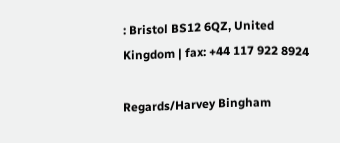: Bristol BS12 6QZ, United Kingdom | fax: +44 117 922 8924

Regards/Harvey Bingham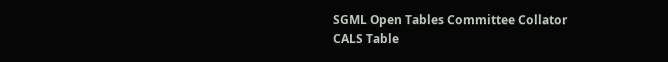SGML Open Tables Committee Collator
CALS Table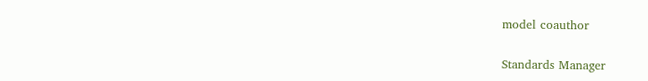model coauthor

Standards Manager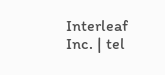Interleaf Inc. | tel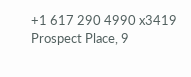+1 617 290 4990 x3419
Prospect Place, 9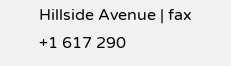Hillside Avenue | fax +1 617 290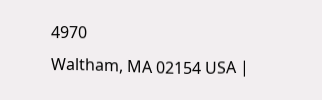4970
Waltham, MA 02154 USA |